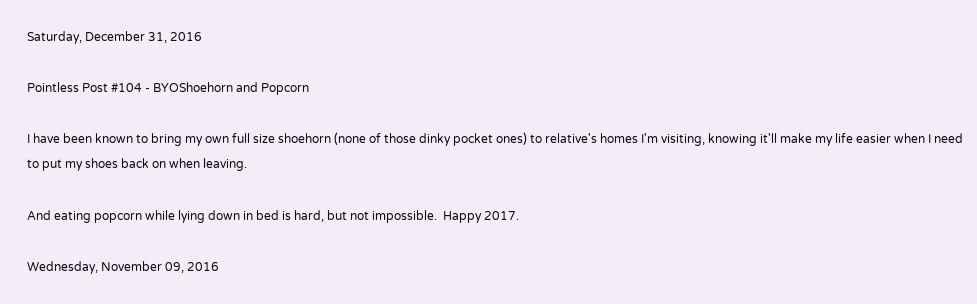Saturday, December 31, 2016

Pointless Post #104 - BYOShoehorn and Popcorn

I have been known to bring my own full size shoehorn (none of those dinky pocket ones) to relative's homes I'm visiting, knowing it'll make my life easier when I need to put my shoes back on when leaving.

And eating popcorn while lying down in bed is hard, but not impossible.  Happy 2017.

Wednesday, November 09, 2016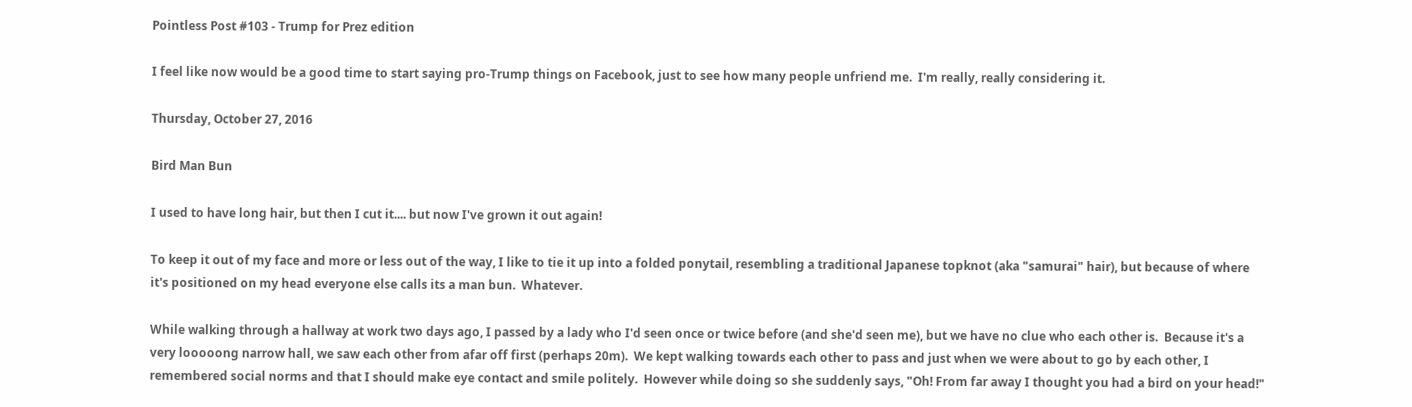Pointless Post #103 - Trump for Prez edition

I feel like now would be a good time to start saying pro-Trump things on Facebook, just to see how many people unfriend me.  I'm really, really considering it.

Thursday, October 27, 2016

Bird Man Bun

I used to have long hair, but then I cut it.... but now I've grown it out again!

To keep it out of my face and more or less out of the way, I like to tie it up into a folded ponytail, resembling a traditional Japanese topknot (aka "samurai" hair), but because of where it's positioned on my head everyone else calls its a man bun.  Whatever.

While walking through a hallway at work two days ago, I passed by a lady who I'd seen once or twice before (and she'd seen me), but we have no clue who each other is.  Because it's a very looooong narrow hall, we saw each other from afar off first (perhaps 20m).  We kept walking towards each other to pass and just when we were about to go by each other, I remembered social norms and that I should make eye contact and smile politely.  However while doing so she suddenly says, "Oh! From far away I thought you had a bird on your head!"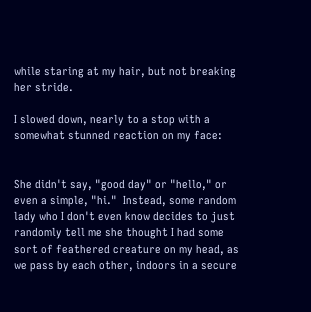while staring at my hair, but not breaking her stride.

I slowed down, nearly to a stop with a somewhat stunned reaction on my face:


She didn't say, "good day" or "hello," or even a simple, "hi."  Instead, some random lady who I don't even know decides to just randomly tell me she thought I had some sort of feathered creature on my head, as we pass by each other, indoors in a secure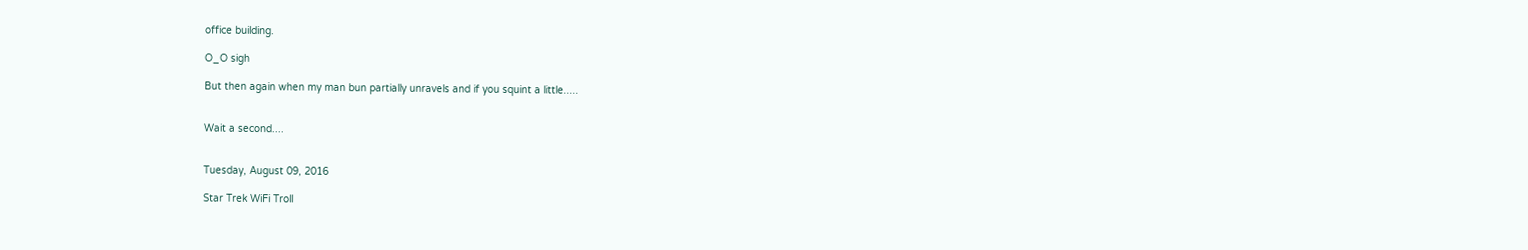office building.

O_O sigh

But then again when my man bun partially unravels and if you squint a little.....


Wait a second....


Tuesday, August 09, 2016

Star Trek WiFi Troll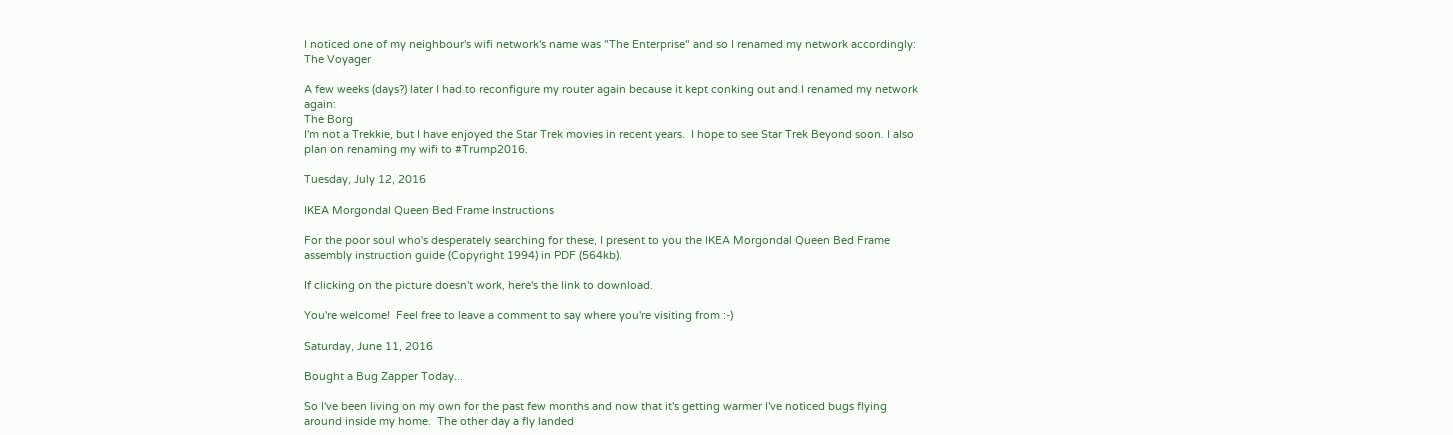I noticed one of my neighbour's wifi network's name was "The Enterprise" and so I renamed my network accordingly:
The Voyager

A few weeks (days?) later I had to reconfigure my router again because it kept conking out and I renamed my network again:
The Borg
I'm not a Trekkie, but I have enjoyed the Star Trek movies in recent years.  I hope to see Star Trek Beyond soon. I also plan on renaming my wifi to #Trump2016.

Tuesday, July 12, 2016

IKEA Morgondal Queen Bed Frame Instructions

For the poor soul who's desperately searching for these, I present to you the IKEA Morgondal Queen Bed Frame assembly instruction guide (Copyright 1994) in PDF (564kb).

If clicking on the picture doesn't work, here's the link to download.

You're welcome!  Feel free to leave a comment to say where you're visiting from :-)

Saturday, June 11, 2016

Bought a Bug Zapper Today...

So I've been living on my own for the past few months and now that it's getting warmer I've noticed bugs flying around inside my home.  The other day a fly landed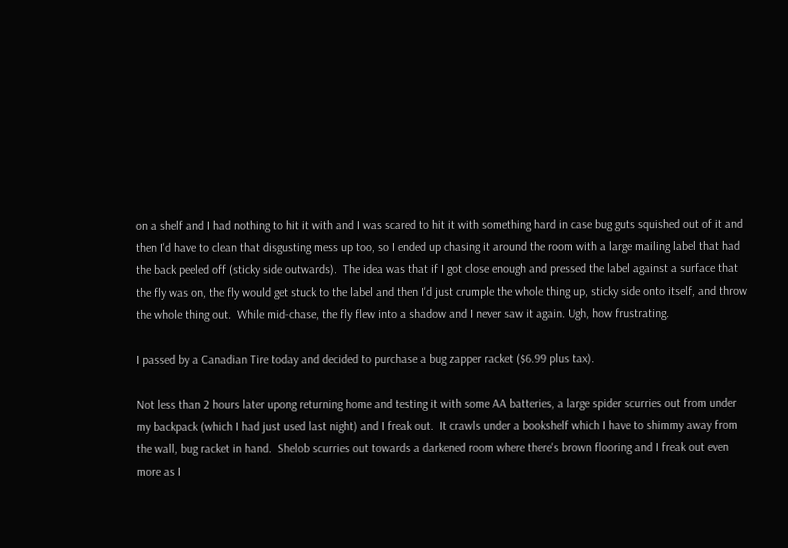on a shelf and I had nothing to hit it with and I was scared to hit it with something hard in case bug guts squished out of it and then I'd have to clean that disgusting mess up too, so I ended up chasing it around the room with a large mailing label that had the back peeled off (sticky side outwards).  The idea was that if I got close enough and pressed the label against a surface that the fly was on, the fly would get stuck to the label and then I'd just crumple the whole thing up, sticky side onto itself, and throw the whole thing out.  While mid-chase, the fly flew into a shadow and I never saw it again. Ugh, how frustrating.

I passed by a Canadian Tire today and decided to purchase a bug zapper racket ($6.99 plus tax).

Not less than 2 hours later upong returning home and testing it with some AA batteries, a large spider scurries out from under my backpack (which I had just used last night) and I freak out.  It crawls under a bookshelf which I have to shimmy away from the wall, bug racket in hand.  Shelob scurries out towards a darkened room where there's brown flooring and I freak out even more as I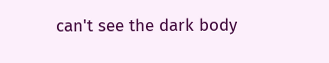can't see the dark body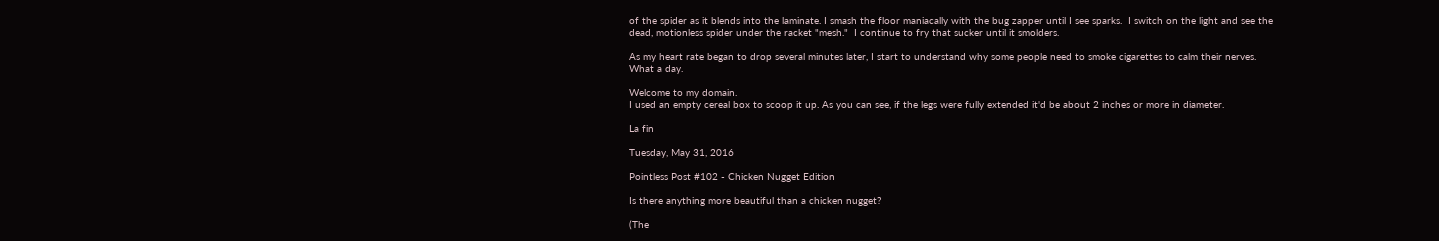of the spider as it blends into the laminate. I smash the floor maniacally with the bug zapper until I see sparks.  I switch on the light and see the dead, motionless spider under the racket "mesh."  I continue to fry that sucker until it smolders.

As my heart rate began to drop several minutes later, I start to understand why some people need to smoke cigarettes to calm their nerves.  What a day.

Welcome to my domain.
I used an empty cereal box to scoop it up. As you can see, if the legs were fully extended it'd be about 2 inches or more in diameter.

La fin

Tuesday, May 31, 2016

Pointless Post #102 - Chicken Nugget Edition

Is there anything more beautiful than a chicken nugget?

(The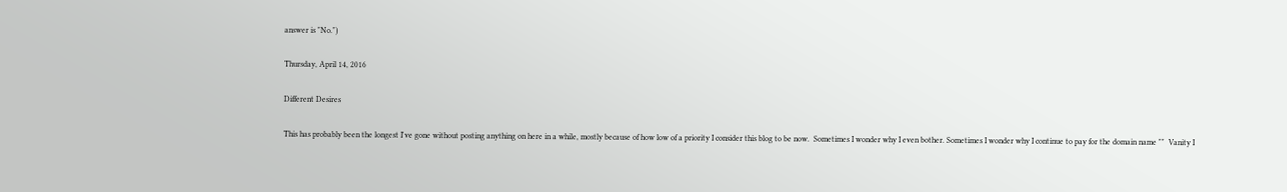answer is "No.")

Thursday, April 14, 2016

Different Desires

This has probably been the longest I've gone without posting anything on here in a while, mostly because of how low of a priority I consider this blog to be now.  Sometimes I wonder why I even bother. Sometimes I wonder why I continue to pay for the domain name ""  Vanity I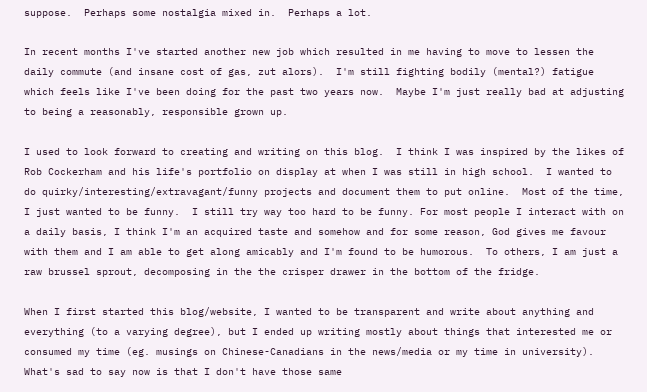suppose.  Perhaps some nostalgia mixed in.  Perhaps a lot.

In recent months I've started another new job which resulted in me having to move to lessen the daily commute (and insane cost of gas, zut alors).  I'm still fighting bodily (mental?) fatigue which feels like I've been doing for the past two years now.  Maybe I'm just really bad at adjusting to being a reasonably, responsible grown up.

I used to look forward to creating and writing on this blog.  I think I was inspired by the likes of Rob Cockerham and his life's portfolio on display at when I was still in high school.  I wanted to do quirky/interesting/extravagant/funny projects and document them to put online.  Most of the time, I just wanted to be funny.  I still try way too hard to be funny. For most people I interact with on a daily basis, I think I'm an acquired taste and somehow and for some reason, God gives me favour with them and I am able to get along amicably and I'm found to be humorous.  To others, I am just a raw brussel sprout, decomposing in the the crisper drawer in the bottom of the fridge.

When I first started this blog/website, I wanted to be transparent and write about anything and everything (to a varying degree), but I ended up writing mostly about things that interested me or consumed my time (eg. musings on Chinese-Canadians in the news/media or my time in university).  What's sad to say now is that I don't have those same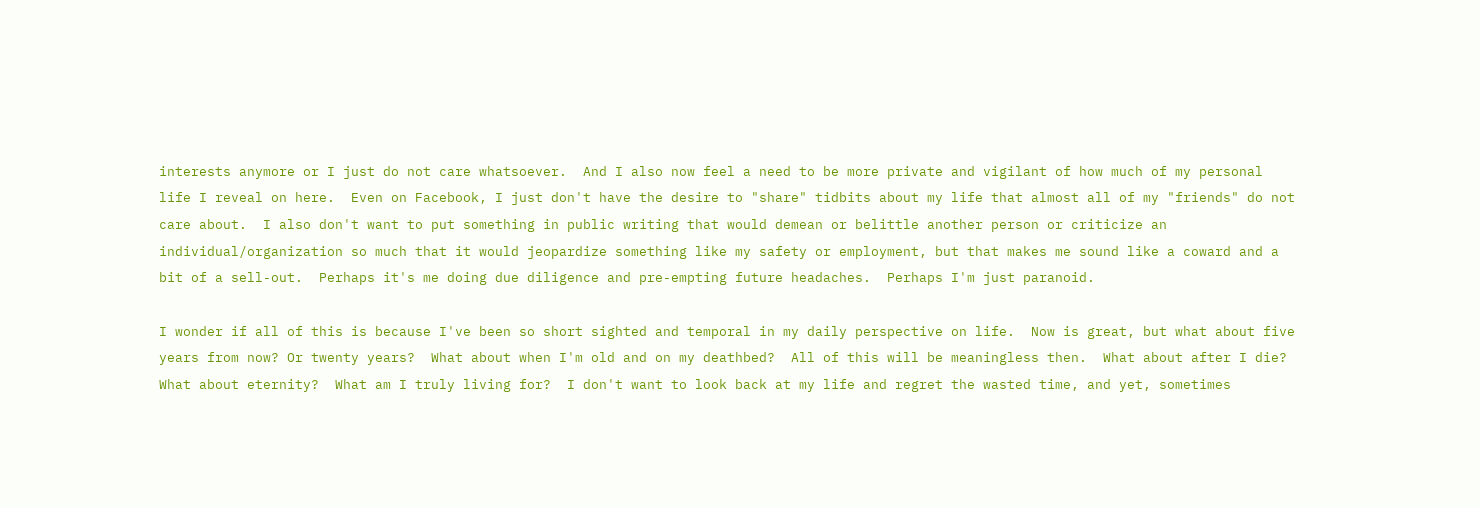interests anymore or I just do not care whatsoever.  And I also now feel a need to be more private and vigilant of how much of my personal life I reveal on here.  Even on Facebook, I just don't have the desire to "share" tidbits about my life that almost all of my "friends" do not care about.  I also don't want to put something in public writing that would demean or belittle another person or criticize an individual/organization so much that it would jeopardize something like my safety or employment, but that makes me sound like a coward and a bit of a sell-out.  Perhaps it's me doing due diligence and pre-empting future headaches.  Perhaps I'm just paranoid.

I wonder if all of this is because I've been so short sighted and temporal in my daily perspective on life.  Now is great, but what about five years from now? Or twenty years?  What about when I'm old and on my deathbed?  All of this will be meaningless then.  What about after I die? What about eternity?  What am I truly living for?  I don't want to look back at my life and regret the wasted time, and yet, sometimes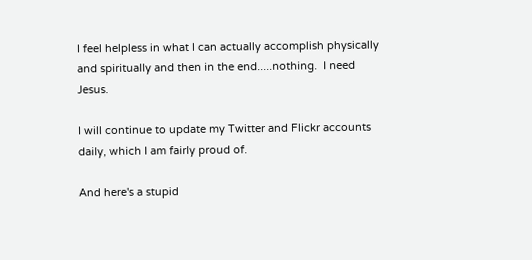I feel helpless in what I can actually accomplish physically and spiritually and then in the end.....nothing.  I need Jesus.

I will continue to update my Twitter and Flickr accounts daily, which I am fairly proud of.

And here's a stupid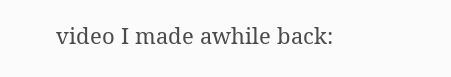video I made awhile back: